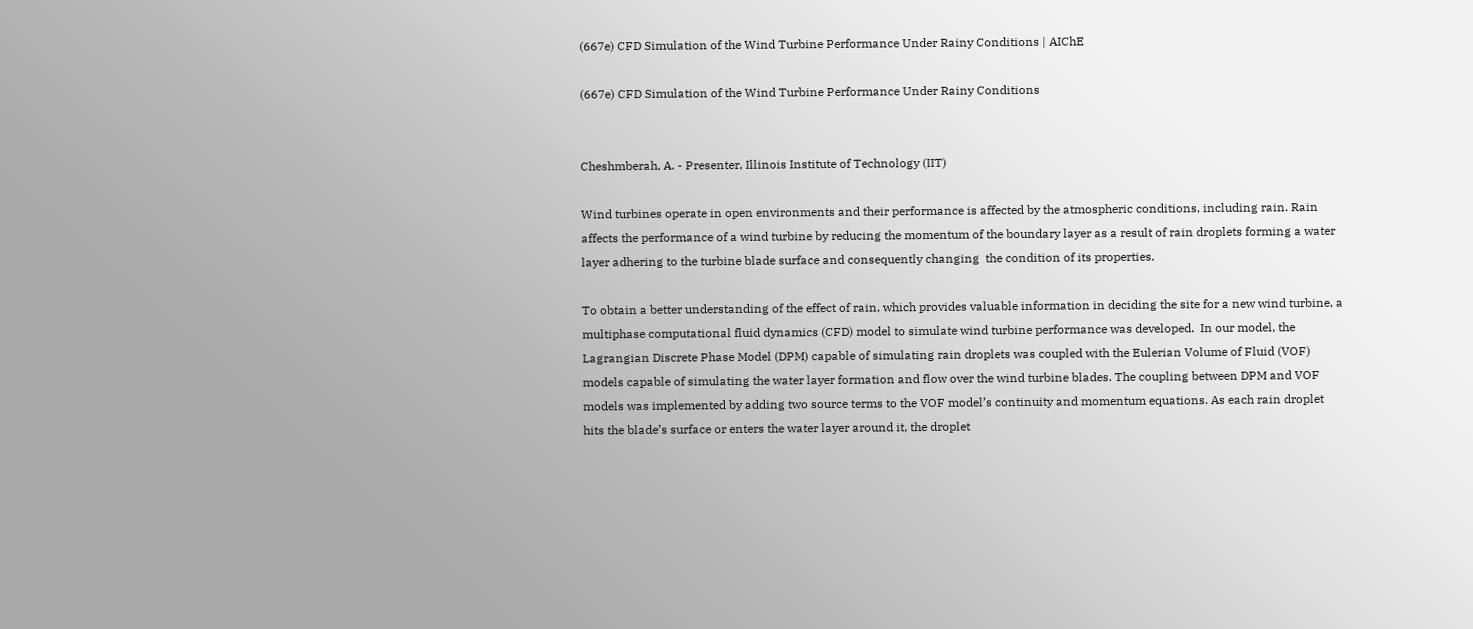(667e) CFD Simulation of the Wind Turbine Performance Under Rainy Conditions | AIChE

(667e) CFD Simulation of the Wind Turbine Performance Under Rainy Conditions


Cheshmberah, A. - Presenter, Illinois Institute of Technology (IIT)

Wind turbines operate in open environments and their performance is affected by the atmospheric conditions, including rain. Rain affects the performance of a wind turbine by reducing the momentum of the boundary layer as a result of rain droplets forming a water layer adhering to the turbine blade surface and consequently changing  the condition of its properties.

To obtain a better understanding of the effect of rain, which provides valuable information in deciding the site for a new wind turbine, a multiphase computational fluid dynamics (CFD) model to simulate wind turbine performance was developed.  In our model, the Lagrangian Discrete Phase Model (DPM) capable of simulating rain droplets was coupled with the Eulerian Volume of Fluid (VOF) models capable of simulating the water layer formation and flow over the wind turbine blades. The coupling between DPM and VOF models was implemented by adding two source terms to the VOF model’s continuity and momentum equations. As each rain droplet hits the blade’s surface or enters the water layer around it, the droplet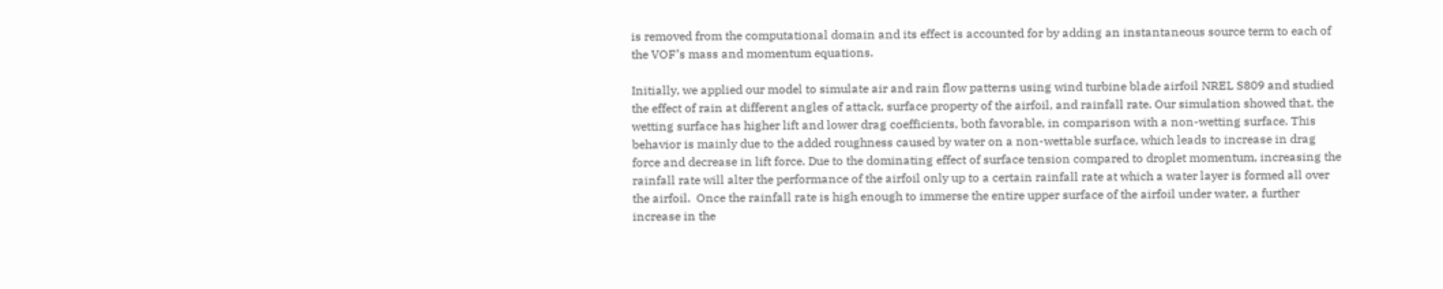is removed from the computational domain and its effect is accounted for by adding an instantaneous source term to each of the VOF’s mass and momentum equations.

Initially, we applied our model to simulate air and rain flow patterns using wind turbine blade airfoil NREL S809 and studied the effect of rain at different angles of attack, surface property of the airfoil, and rainfall rate. Our simulation showed that, the wetting surface has higher lift and lower drag coefficients, both favorable, in comparison with a non-wetting surface. This behavior is mainly due to the added roughness caused by water on a non-wettable surface, which leads to increase in drag force and decrease in lift force. Due to the dominating effect of surface tension compared to droplet momentum, increasing the rainfall rate will alter the performance of the airfoil only up to a certain rainfall rate at which a water layer is formed all over the airfoil.  Once the rainfall rate is high enough to immerse the entire upper surface of the airfoil under water, a further increase in the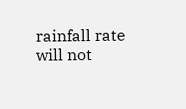rainfall rate will not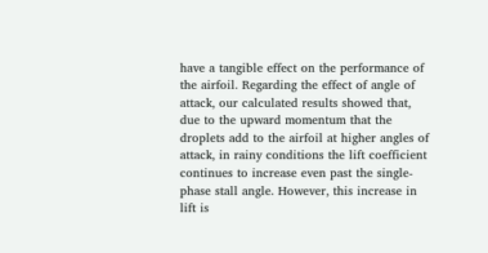have a tangible effect on the performance of the airfoil. Regarding the effect of angle of attack, our calculated results showed that, due to the upward momentum that the droplets add to the airfoil at higher angles of attack, in rainy conditions the lift coefficient continues to increase even past the single-phase stall angle. However, this increase in lift is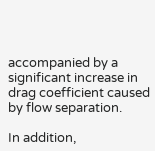accompanied by a significant increase in drag coefficient caused by flow separation.

In addition,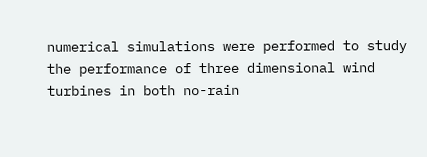numerical simulations were performed to study the performance of three dimensional wind turbines in both no-rain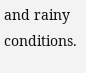and rainy conditions.